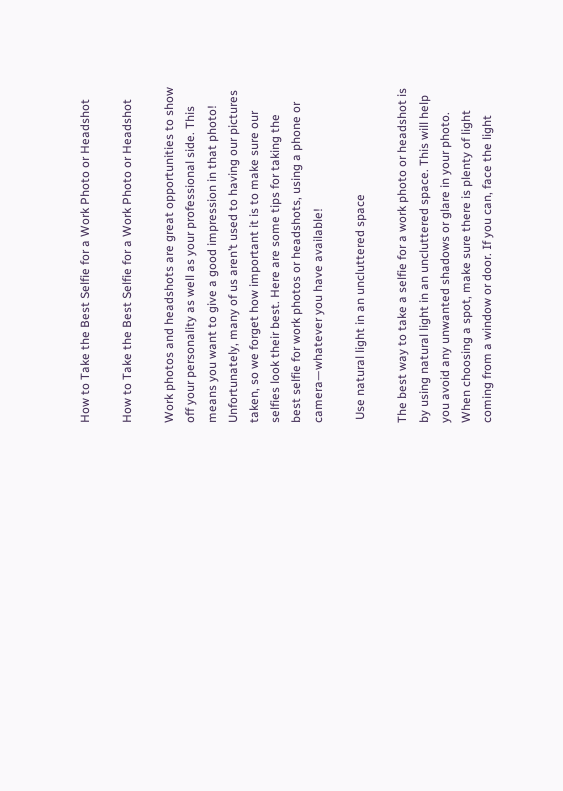How to Take the Best Selfie for a Work Photo or Headshot

How to Take the Best Selfie for a Work Photo or Headshot

Work photos and headshots are great opportunities to show off your personality as well as your professional side. This means you want to give a good impression in that photo! Unfortunately, many of us aren’t used to having our pictures taken, so we forget how important it is to make sure our selfies look their best. Here are some tips for taking the best selfie for work photos or headshots, using a phone or camera—whatever you have available!

 Use natural light in an uncluttered space

The best way to take a selfie for a work photo or headshot is by using natural light in an uncluttered space. This will help you avoid any unwanted shadows or glare in your photo. When choosing a spot, make sure there is plenty of light coming from a window or door. If you can, face the light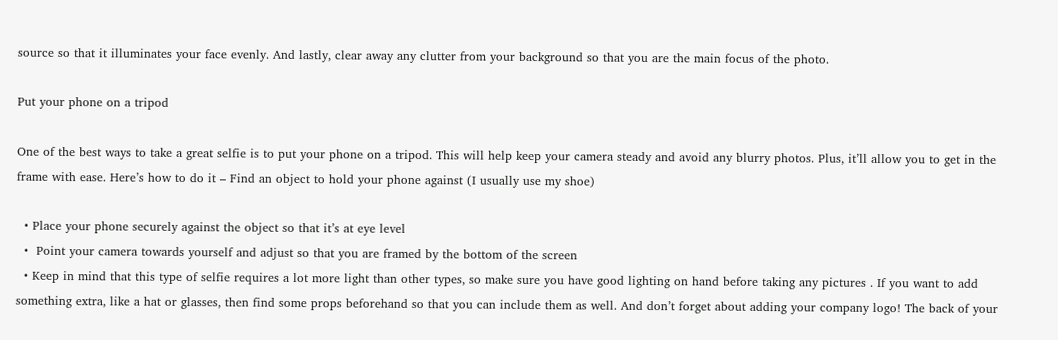source so that it illuminates your face evenly. And lastly, clear away any clutter from your background so that you are the main focus of the photo.

Put your phone on a tripod

One of the best ways to take a great selfie is to put your phone on a tripod. This will help keep your camera steady and avoid any blurry photos. Plus, it’ll allow you to get in the frame with ease. Here’s how to do it – Find an object to hold your phone against (I usually use my shoe)

  • Place your phone securely against the object so that it’s at eye level
  •  Point your camera towards yourself and adjust so that you are framed by the bottom of the screen
  • Keep in mind that this type of selfie requires a lot more light than other types, so make sure you have good lighting on hand before taking any pictures . If you want to add something extra, like a hat or glasses, then find some props beforehand so that you can include them as well. And don’t forget about adding your company logo! The back of your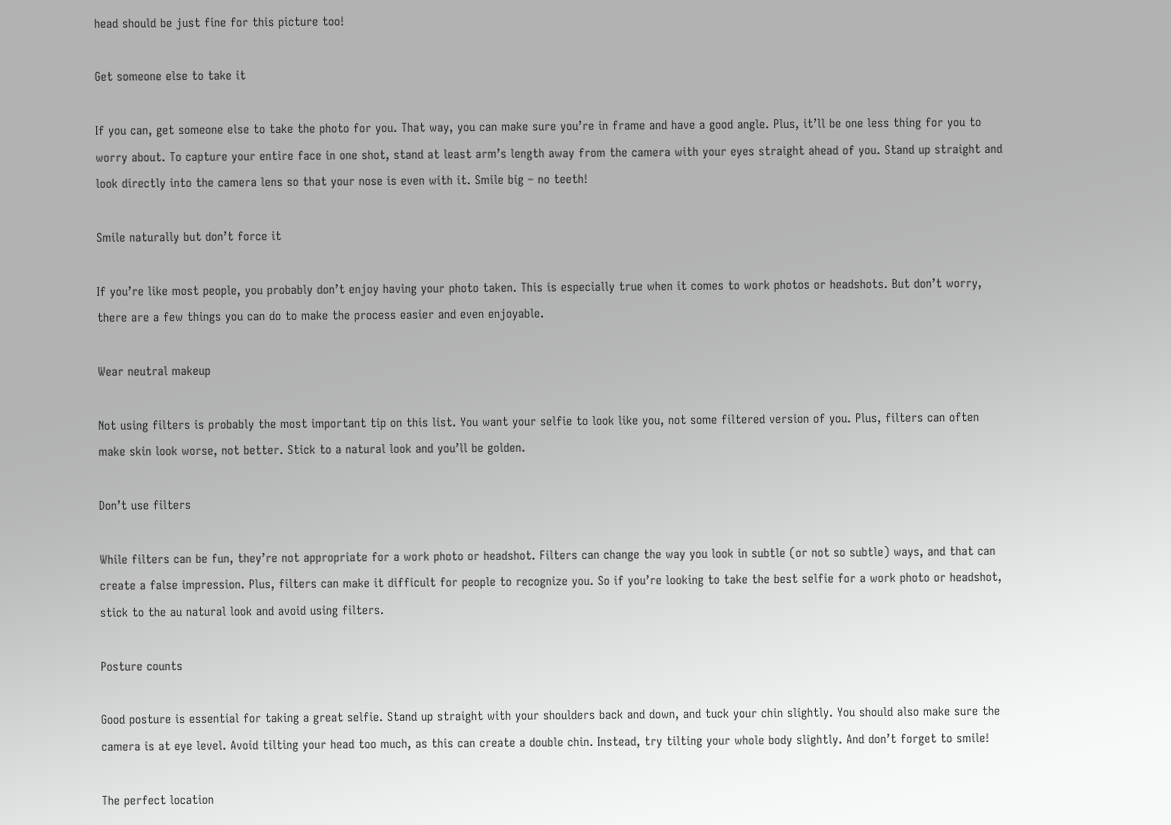head should be just fine for this picture too!

Get someone else to take it

If you can, get someone else to take the photo for you. That way, you can make sure you’re in frame and have a good angle. Plus, it’ll be one less thing for you to worry about. To capture your entire face in one shot, stand at least arm’s length away from the camera with your eyes straight ahead of you. Stand up straight and look directly into the camera lens so that your nose is even with it. Smile big – no teeth!

Smile naturally but don’t force it

If you’re like most people, you probably don’t enjoy having your photo taken. This is especially true when it comes to work photos or headshots. But don’t worry, there are a few things you can do to make the process easier and even enjoyable.

Wear neutral makeup

Not using filters is probably the most important tip on this list. You want your selfie to look like you, not some filtered version of you. Plus, filters can often make skin look worse, not better. Stick to a natural look and you’ll be golden.

Don’t use filters

While filters can be fun, they’re not appropriate for a work photo or headshot. Filters can change the way you look in subtle (or not so subtle) ways, and that can create a false impression. Plus, filters can make it difficult for people to recognize you. So if you’re looking to take the best selfie for a work photo or headshot, stick to the au natural look and avoid using filters.

Posture counts

Good posture is essential for taking a great selfie. Stand up straight with your shoulders back and down, and tuck your chin slightly. You should also make sure the camera is at eye level. Avoid tilting your head too much, as this can create a double chin. Instead, try tilting your whole body slightly. And don’t forget to smile!

The perfect location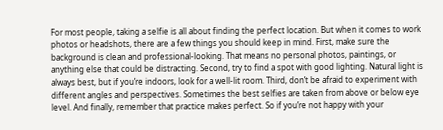For most people, taking a selfie is all about finding the perfect location. But when it comes to work photos or headshots, there are a few things you should keep in mind. First, make sure the background is clean and professional-looking. That means no personal photos, paintings, or anything else that could be distracting. Second, try to find a spot with good lighting. Natural light is always best, but if you’re indoors, look for a well-lit room. Third, don’t be afraid to experiment with different angles and perspectives. Sometimes the best selfies are taken from above or below eye level. And finally, remember that practice makes perfect. So if you’re not happy with your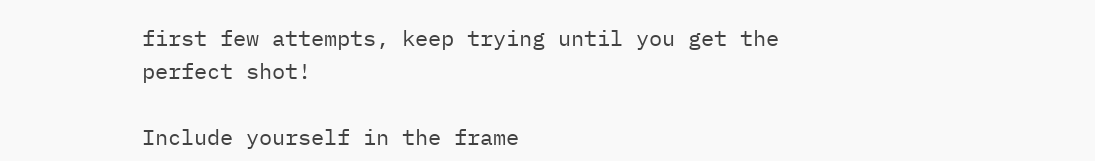first few attempts, keep trying until you get the perfect shot!

Include yourself in the frame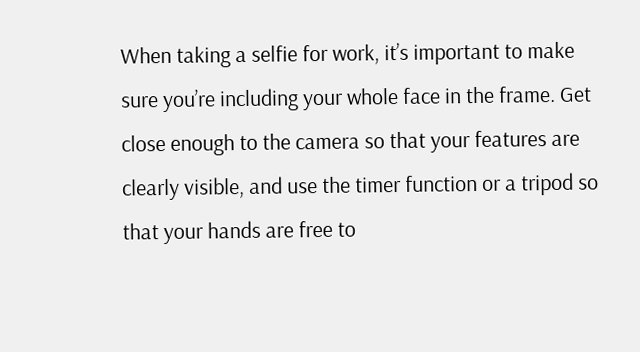When taking a selfie for work, it’s important to make sure you’re including your whole face in the frame. Get close enough to the camera so that your features are clearly visible, and use the timer function or a tripod so that your hands are free to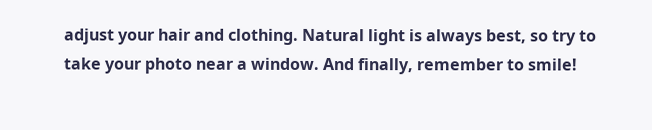adjust your hair and clothing. Natural light is always best, so try to take your photo near a window. And finally, remember to smile!